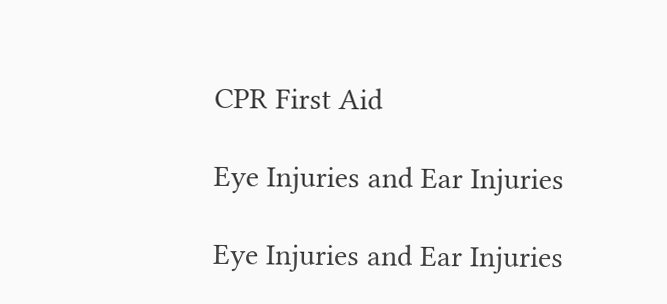CPR First Aid

Eye Injuries and Ear Injuries

Eye Injuries and Ear Injuries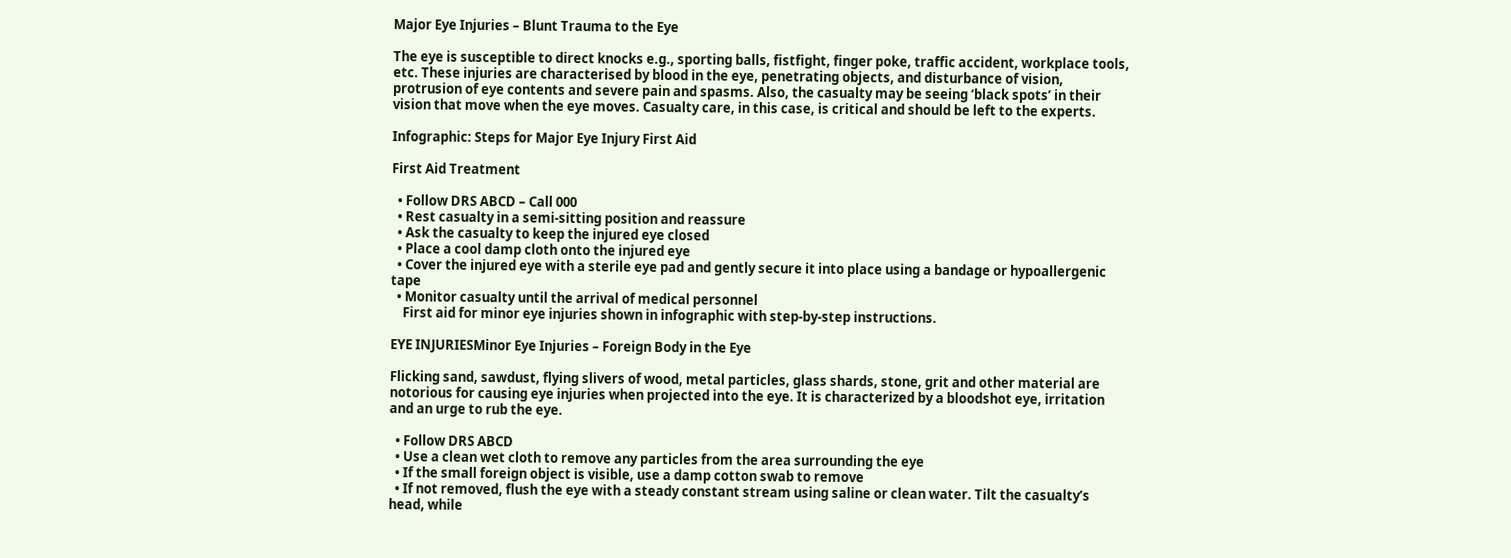Major Eye Injuries – Blunt Trauma to the Eye

The eye is susceptible to direct knocks e.g., sporting balls, fistfight, finger poke, traffic accident, workplace tools, etc. These injuries are characterised by blood in the eye, penetrating objects, and disturbance of vision, protrusion of eye contents and severe pain and spasms. Also, the casualty may be seeing ‘black spots’ in their vision that move when the eye moves. Casualty care, in this case, is critical and should be left to the experts.

Infographic: Steps for Major Eye Injury First Aid

First Aid Treatment

  • Follow DRS ABCD – Call 000
  • Rest casualty in a semi-sitting position and reassure
  • Ask the casualty to keep the injured eye closed
  • Place a cool damp cloth onto the injured eye
  • Cover the injured eye with a sterile eye pad and gently secure it into place using a bandage or hypoallergenic tape
  • Monitor casualty until the arrival of medical personnel
    First aid for minor eye injuries shown in infographic with step-by-step instructions.

EYE INJURIESMinor Eye Injuries – Foreign Body in the Eye

Flicking sand, sawdust, flying slivers of wood, metal particles, glass shards, stone, grit and other material are notorious for causing eye injuries when projected into the eye. It is characterized by a bloodshot eye, irritation and an urge to rub the eye.

  • Follow DRS ABCD
  • Use a clean wet cloth to remove any particles from the area surrounding the eye
  • If the small foreign object is visible, use a damp cotton swab to remove
  • If not removed, flush the eye with a steady constant stream using saline or clean water. Tilt the casualty’s head, while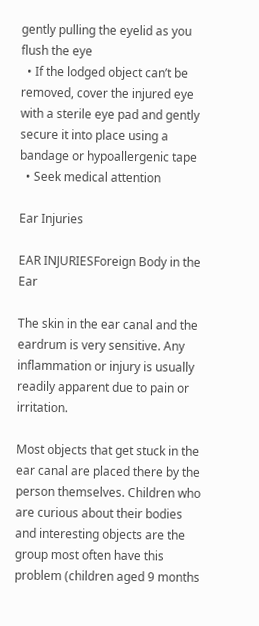gently pulling the eyelid as you flush the eye
  • If the lodged object can’t be removed, cover the injured eye with a sterile eye pad and gently secure it into place using a bandage or hypoallergenic tape
  • Seek medical attention

Ear Injuries

EAR INJURIESForeign Body in the Ear

The skin in the ear canal and the eardrum is very sensitive. Any inflammation or injury is usually readily apparent due to pain or irritation.

Most objects that get stuck in the ear canal are placed there by the person themselves. Children who are curious about their bodies and interesting objects are the group most often have this problem (children aged 9 months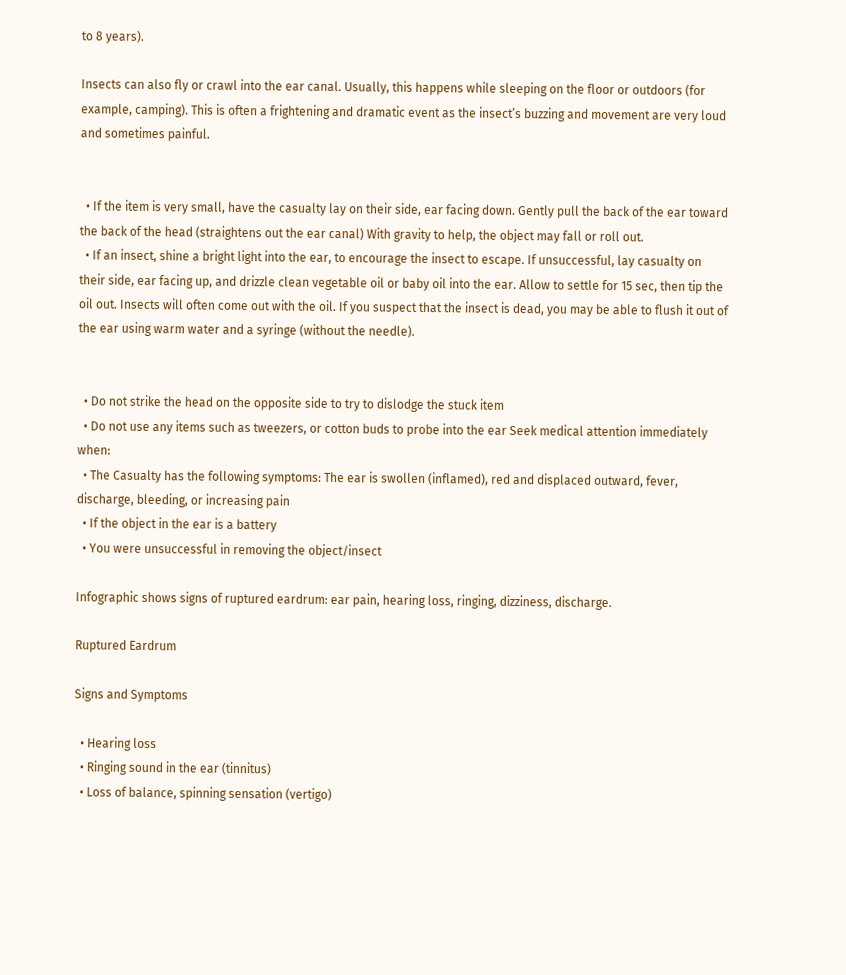to 8 years).

Insects can also fly or crawl into the ear canal. Usually, this happens while sleeping on the floor or outdoors (for example, camping). This is often a frightening and dramatic event as the insect’s buzzing and movement are very loud and sometimes painful.


  • If the item is very small, have the casualty lay on their side, ear facing down. Gently pull the back of the ear toward the back of the head (straightens out the ear canal) With gravity to help, the object may fall or roll out.
  • If an insect, shine a bright light into the ear, to encourage the insect to escape. If unsuccessful, lay casualty on their side, ear facing up, and drizzle clean vegetable oil or baby oil into the ear. Allow to settle for 15 sec, then tip the oil out. Insects will often come out with the oil. If you suspect that the insect is dead, you may be able to flush it out of the ear using warm water and a syringe (without the needle).


  • Do not strike the head on the opposite side to try to dislodge the stuck item
  • Do not use any items such as tweezers, or cotton buds to probe into the ear Seek medical attention immediately when:
  • The Casualty has the following symptoms: The ear is swollen (inflamed), red and displaced outward, fever, discharge, bleeding, or increasing pain
  • If the object in the ear is a battery
  • You were unsuccessful in removing the object/insect

Infographic shows signs of ruptured eardrum: ear pain, hearing loss, ringing, dizziness, discharge.

Ruptured Eardrum

Signs and Symptoms

  • Hearing loss
  • Ringing sound in the ear (tinnitus)
  • Loss of balance, spinning sensation (vertigo)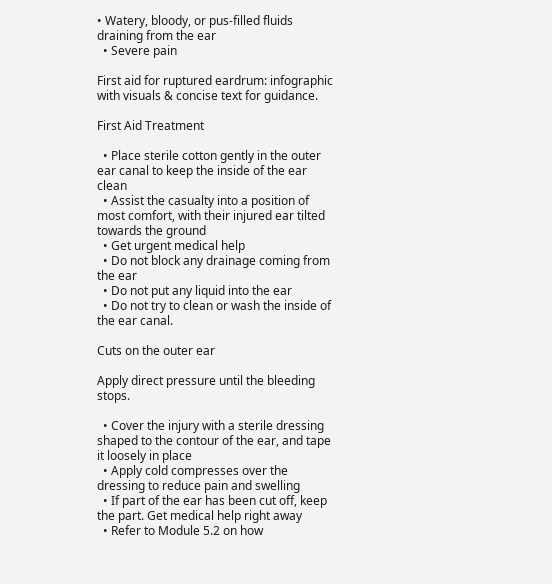• Watery, bloody, or pus-filled fluids draining from the ear
  • Severe pain

First aid for ruptured eardrum: infographic with visuals & concise text for guidance.

First Aid Treatment

  • Place sterile cotton gently in the outer ear canal to keep the inside of the ear clean
  • Assist the casualty into a position of most comfort, with their injured ear tilted towards the ground
  • Get urgent medical help
  • Do not block any drainage coming from the ear
  • Do not put any liquid into the ear
  • Do not try to clean or wash the inside of the ear canal.

Cuts on the outer ear

Apply direct pressure until the bleeding stops.

  • Cover the injury with a sterile dressing shaped to the contour of the ear, and tape it loosely in place
  • Apply cold compresses over the dressing to reduce pain and swelling
  • If part of the ear has been cut off, keep the part. Get medical help right away
  • Refer to Module 5.2 on how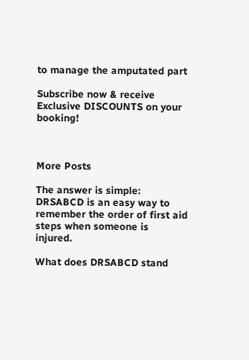to manage the amputated part

Subscribe now & receive Exclusive DISCOUNTS on your booking!



More Posts

The answer is simple: DRSABCD is an easy way to remember the order of first aid steps when someone is injured.

What does DRSABCD stand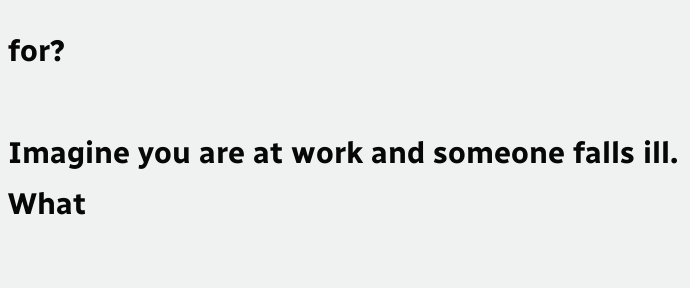for?

Imagine you are at work and someone falls ill. What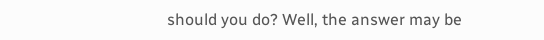should you do? Well, the answer may be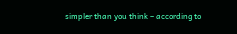simpler than you think – according to